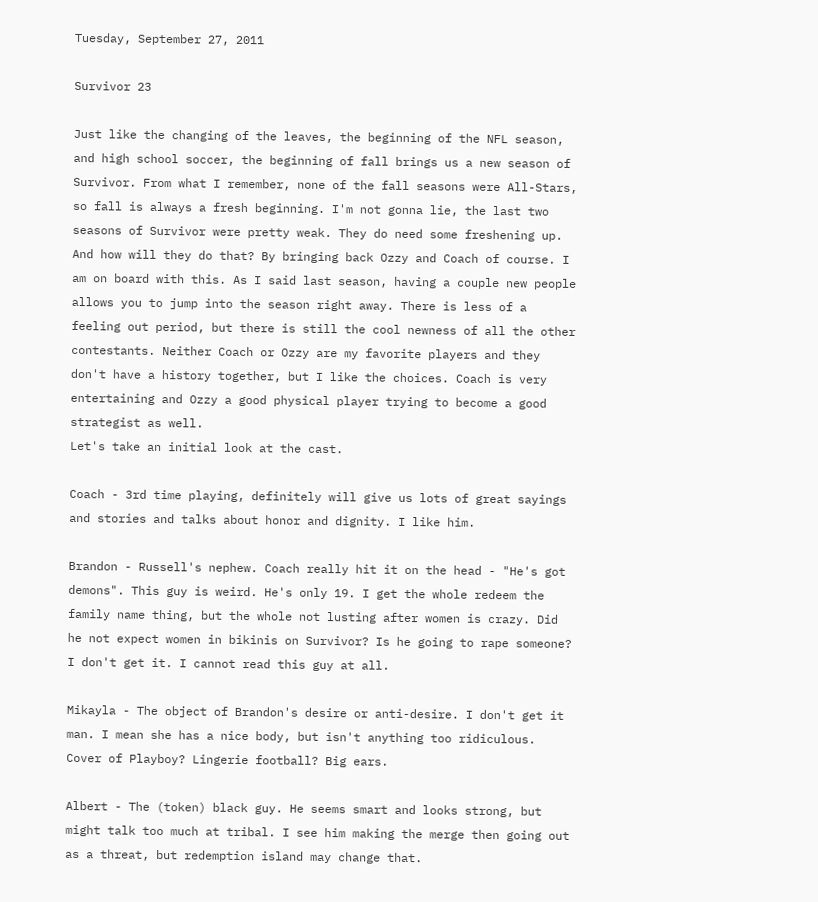Tuesday, September 27, 2011

Survivor 23

Just like the changing of the leaves, the beginning of the NFL season, and high school soccer, the beginning of fall brings us a new season of Survivor. From what I remember, none of the fall seasons were All-Stars, so fall is always a fresh beginning. I'm not gonna lie, the last two seasons of Survivor were pretty weak. They do need some freshening up. And how will they do that? By bringing back Ozzy and Coach of course. I am on board with this. As I said last season, having a couple new people allows you to jump into the season right away. There is less of a feeling out period, but there is still the cool newness of all the other contestants. Neither Coach or Ozzy are my favorite players and they don't have a history together, but I like the choices. Coach is very entertaining and Ozzy a good physical player trying to become a good strategist as well.
Let's take an initial look at the cast.

Coach - 3rd time playing, definitely will give us lots of great sayings and stories and talks about honor and dignity. I like him.

Brandon - Russell's nephew. Coach really hit it on the head - "He's got demons". This guy is weird. He's only 19. I get the whole redeem the family name thing, but the whole not lusting after women is crazy. Did he not expect women in bikinis on Survivor? Is he going to rape someone? I don't get it. I cannot read this guy at all.

Mikayla - The object of Brandon's desire or anti-desire. I don't get it man. I mean she has a nice body, but isn't anything too ridiculous. Cover of Playboy? Lingerie football? Big ears.

Albert - The (token) black guy. He seems smart and looks strong, but might talk too much at tribal. I see him making the merge then going out as a threat, but redemption island may change that.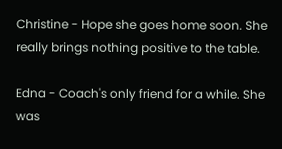Christine - Hope she goes home soon. She really brings nothing positive to the table.

Edna - Coach's only friend for a while. She was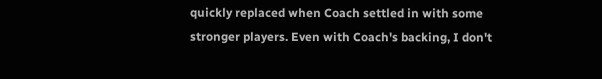quickly replaced when Coach settled in with some stronger players. Even with Coach's backing, I don't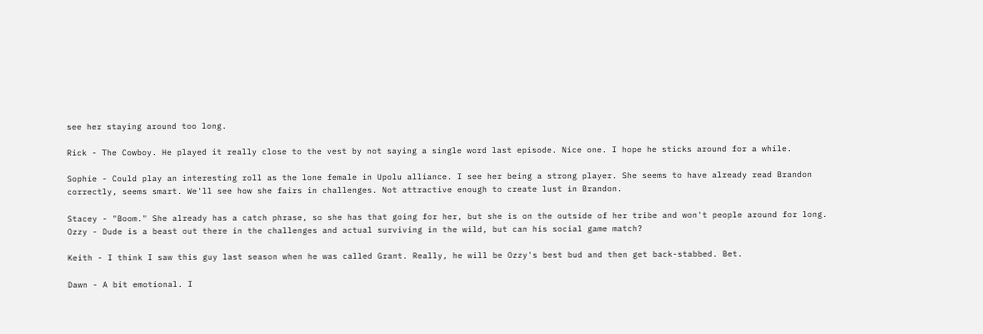see her staying around too long.

Rick - The Cowboy. He played it really close to the vest by not saying a single word last episode. Nice one. I hope he sticks around for a while.

Sophie - Could play an interesting roll as the lone female in Upolu alliance. I see her being a strong player. She seems to have already read Brandon correctly, seems smart. We'll see how she fairs in challenges. Not attractive enough to create lust in Brandon.

Stacey - "Boom." She already has a catch phrase, so she has that going for her, but she is on the outside of her tribe and won't people around for long.
Ozzy - Dude is a beast out there in the challenges and actual surviving in the wild, but can his social game match?

Keith - I think I saw this guy last season when he was called Grant. Really, he will be Ozzy's best bud and then get back-stabbed. Bet.

Dawn - A bit emotional. I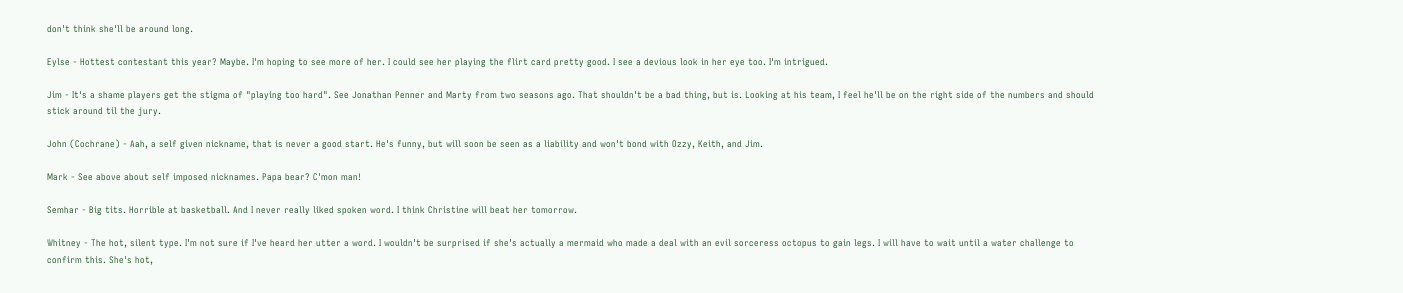don't think she'll be around long.

Eylse - Hottest contestant this year? Maybe. I'm hoping to see more of her. I could see her playing the flirt card pretty good. I see a devious look in her eye too. I'm intrigued.

Jim - It's a shame players get the stigma of "playing too hard". See Jonathan Penner and Marty from two seasons ago. That shouldn't be a bad thing, but is. Looking at his team, I feel he'll be on the right side of the numbers and should stick around til the jury.

John (Cochrane) - Aah, a self given nickname, that is never a good start. He's funny, but will soon be seen as a liability and won't bond with Ozzy, Keith, and Jim.

Mark - See above about self imposed nicknames. Papa bear? C'mon man!

Semhar - Big tits. Horrible at basketball. And I never really liked spoken word. I think Christine will beat her tomorrow.

Whitney - The hot, silent type. I'm not sure if I've heard her utter a word. I wouldn't be surprised if she's actually a mermaid who made a deal with an evil sorceress octopus to gain legs. I will have to wait until a water challenge to confirm this. She's hot,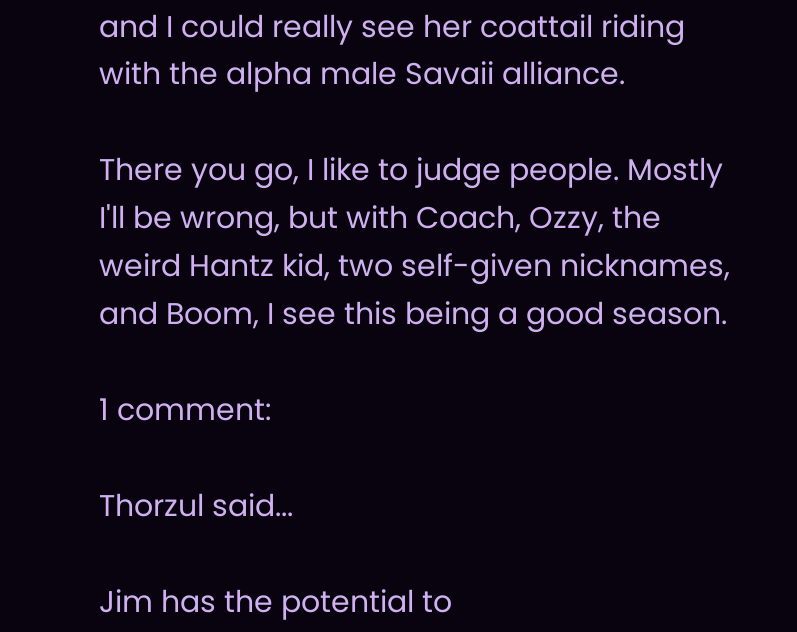and I could really see her coattail riding with the alpha male Savaii alliance.

There you go, I like to judge people. Mostly I'll be wrong, but with Coach, Ozzy, the weird Hantz kid, two self-given nicknames, and Boom, I see this being a good season.

1 comment:

Thorzul said...

Jim has the potential to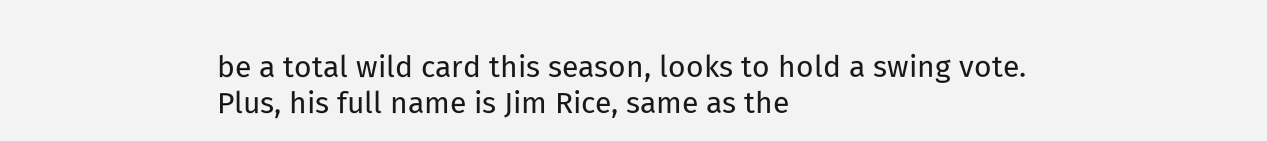be a total wild card this season, looks to hold a swing vote. Plus, his full name is Jim Rice, same as the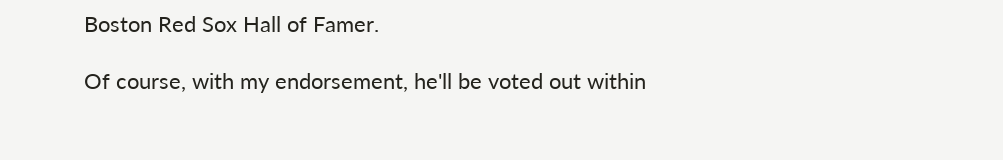Boston Red Sox Hall of Famer.

Of course, with my endorsement, he'll be voted out within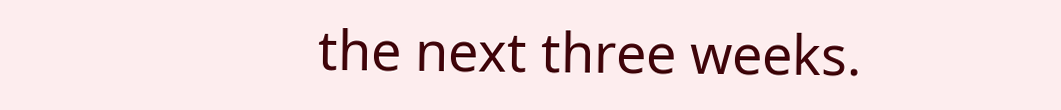the next three weeks.